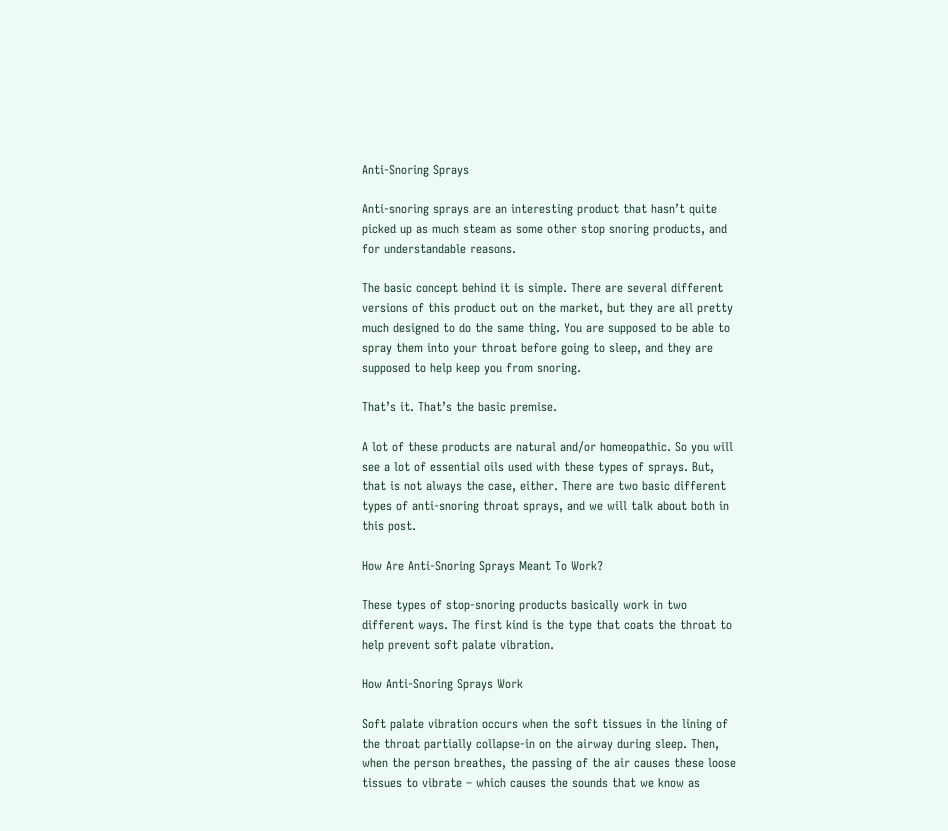Anti-Snoring Sprays

Anti-snoring sprays are an interesting product that hasn’t quite picked up as much steam as some other stop snoring products, and for understandable reasons.

The basic concept behind it is simple. There are several different versions of this product out on the market, but they are all pretty much designed to do the same thing. You are supposed to be able to spray them into your throat before going to sleep, and they are supposed to help keep you from snoring.

That’s it. That’s the basic premise.

A lot of these products are natural and/or homeopathic. So you will see a lot of essential oils used with these types of sprays. But, that is not always the case, either. There are two basic different types of anti-snoring throat sprays, and we will talk about both in this post.

How Are Anti-Snoring Sprays Meant To Work?

These types of stop-snoring products basically work in two different ways. The first kind is the type that coats the throat to help prevent soft palate vibration.

How Anti-Snoring Sprays Work

Soft palate vibration occurs when the soft tissues in the lining of the throat partially collapse-in on the airway during sleep. Then, when the person breathes, the passing of the air causes these loose tissues to vibrate – which causes the sounds that we know as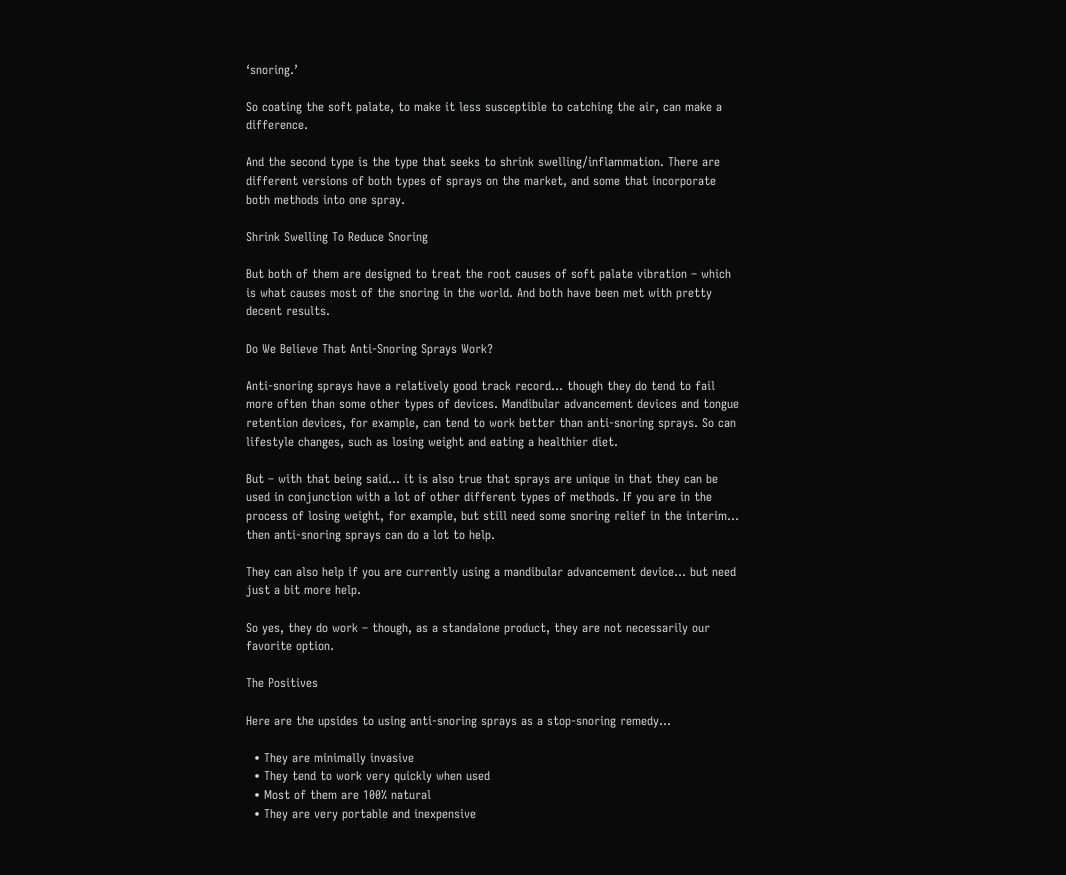‘snoring.’

So coating the soft palate, to make it less susceptible to catching the air, can make a difference.

And the second type is the type that seeks to shrink swelling/inflammation. There are different versions of both types of sprays on the market, and some that incorporate both methods into one spray.

Shrink Swelling To Reduce Snoring

But both of them are designed to treat the root causes of soft palate vibration – which is what causes most of the snoring in the world. And both have been met with pretty decent results.

Do We Believe That Anti-Snoring Sprays Work?

Anti-snoring sprays have a relatively good track record… though they do tend to fail more often than some other types of devices. Mandibular advancement devices and tongue retention devices, for example, can tend to work better than anti-snoring sprays. So can lifestyle changes, such as losing weight and eating a healthier diet.

But – with that being said… it is also true that sprays are unique in that they can be used in conjunction with a lot of other different types of methods. If you are in the process of losing weight, for example, but still need some snoring relief in the interim… then anti-snoring sprays can do a lot to help.

They can also help if you are currently using a mandibular advancement device… but need just a bit more help.

So yes, they do work – though, as a standalone product, they are not necessarily our favorite option.

The Positives

Here are the upsides to using anti-snoring sprays as a stop-snoring remedy…

  • They are minimally invasive
  • They tend to work very quickly when used
  • Most of them are 100% natural
  • They are very portable and inexpensive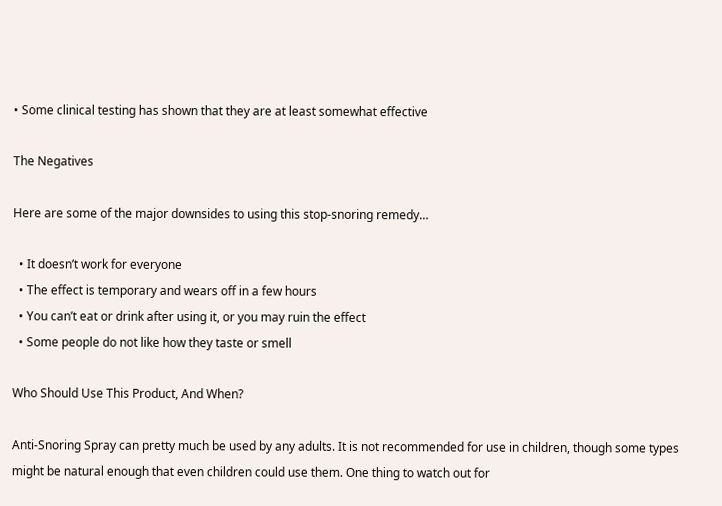• Some clinical testing has shown that they are at least somewhat effective

The Negatives

Here are some of the major downsides to using this stop-snoring remedy…

  • It doesn’t work for everyone
  • The effect is temporary and wears off in a few hours
  • You can’t eat or drink after using it, or you may ruin the effect
  • Some people do not like how they taste or smell

Who Should Use This Product, And When?

Anti-Snoring Spray can pretty much be used by any adults. It is not recommended for use in children, though some types might be natural enough that even children could use them. One thing to watch out for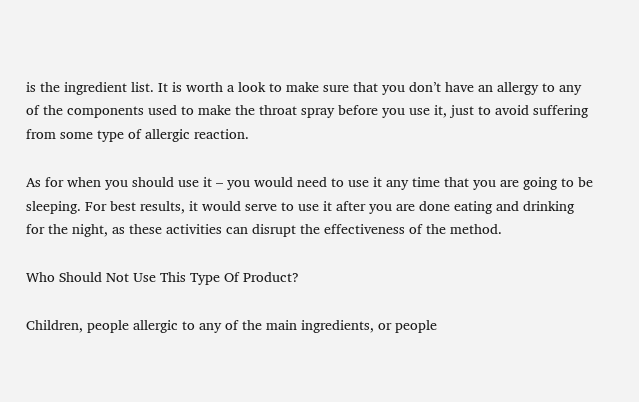is the ingredient list. It is worth a look to make sure that you don’t have an allergy to any of the components used to make the throat spray before you use it, just to avoid suffering from some type of allergic reaction.

As for when you should use it – you would need to use it any time that you are going to be sleeping. For best results, it would serve to use it after you are done eating and drinking for the night, as these activities can disrupt the effectiveness of the method.

Who Should Not Use This Type Of Product?

Children, people allergic to any of the main ingredients, or people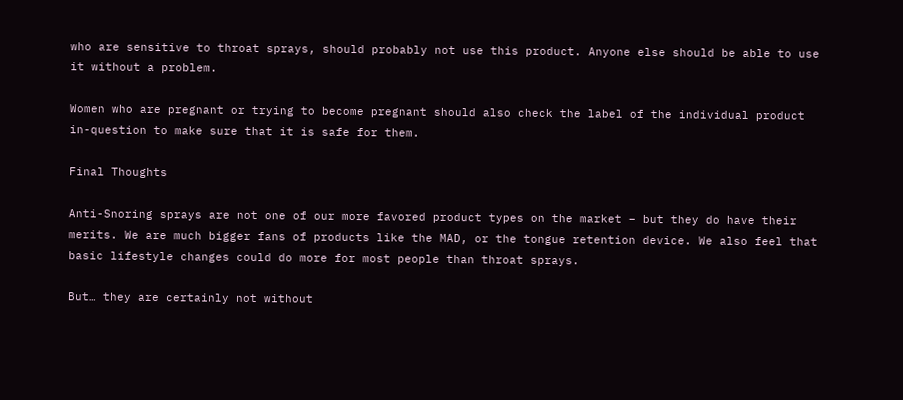who are sensitive to throat sprays, should probably not use this product. Anyone else should be able to use it without a problem.

Women who are pregnant or trying to become pregnant should also check the label of the individual product in-question to make sure that it is safe for them.

Final Thoughts

Anti-Snoring sprays are not one of our more favored product types on the market – but they do have their merits. We are much bigger fans of products like the MAD, or the tongue retention device. We also feel that basic lifestyle changes could do more for most people than throat sprays.

But… they are certainly not without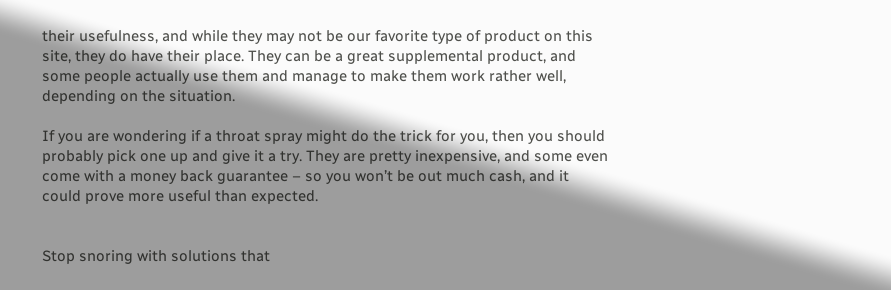their usefulness, and while they may not be our favorite type of product on this site, they do have their place. They can be a great supplemental product, and some people actually use them and manage to make them work rather well, depending on the situation.

If you are wondering if a throat spray might do the trick for you, then you should probably pick one up and give it a try. They are pretty inexpensive, and some even come with a money back guarantee – so you won’t be out much cash, and it could prove more useful than expected.


Stop snoring with solutions that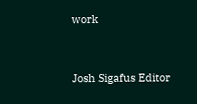work


Josh Sigafus Editor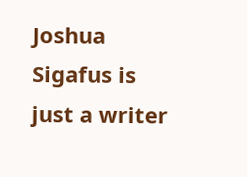Joshua Sigafus is just a writer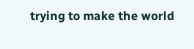trying to make the world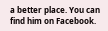a better place. You can find him on Facebook.